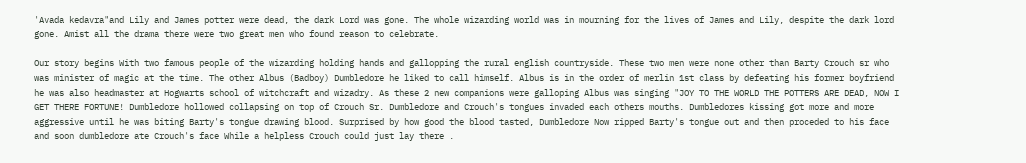'Avada kedavra"and Lily and James potter were dead, the dark Lord was gone. The whole wizarding world was in mourning for the lives of James and Lily, despite the dark lord gone. Amist all the drama there were two great men who found reason to celebrate.

Our story begins With two famous people of the wizarding holding hands and gallopping the rural english countryside. These two men were none other than Barty Crouch sr who was minister of magic at the time. The other Albus (Badboy) Dumbledore he liked to call himself. Albus is in the order of merlin 1st class by defeating his former boyfriend he was also headmaster at Hogwarts school of witchcraft and wizadry. As these 2 new companions were galloping Albus was singing "JOY TO THE WORLD THE POTTERS ARE DEAD, NOW I GET THERE FORTUNE! Dumbledore hollowed collapsing on top of Crouch Sr. Dumbledore and Crouch's tongues invaded each others mouths. Dumbledores kissing got more and more aggressive until he was biting Barty's tongue drawing blood. Surprised by how good the blood tasted, Dumbledore Now ripped Barty's tongue out and then proceded to his face and soon dumbledore ate Crouch's face While a helpless Crouch could just lay there .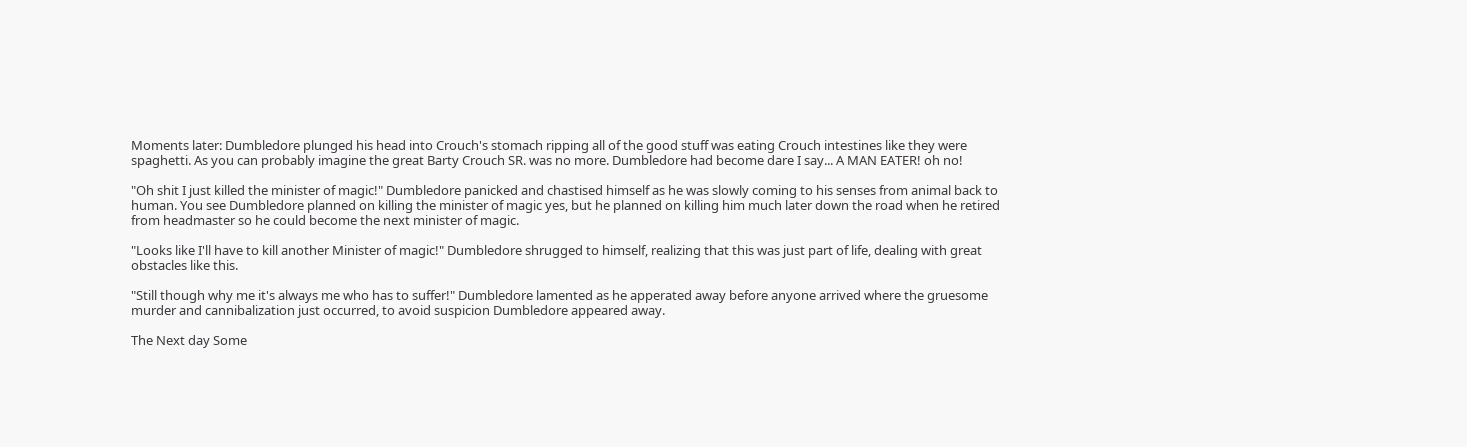Moments later: Dumbledore plunged his head into Crouch's stomach ripping all of the good stuff was eating Crouch intestines like they were spaghetti. As you can probably imagine the great Barty Crouch SR. was no more. Dumbledore had become dare I say... A MAN EATER! oh no!

"Oh shit I just killed the minister of magic!" Dumbledore panicked and chastised himself as he was slowly coming to his senses from animal back to human. You see Dumbledore planned on killing the minister of magic yes, but he planned on killing him much later down the road when he retired from headmaster so he could become the next minister of magic.

"Looks like I'll have to kill another Minister of magic!" Dumbledore shrugged to himself, realizing that this was just part of life, dealing with great obstacles like this.

"Still though why me it's always me who has to suffer!" Dumbledore lamented as he apperated away before anyone arrived where the gruesome murder and cannibalization just occurred, to avoid suspicion Dumbledore appeared away.

The Next day Some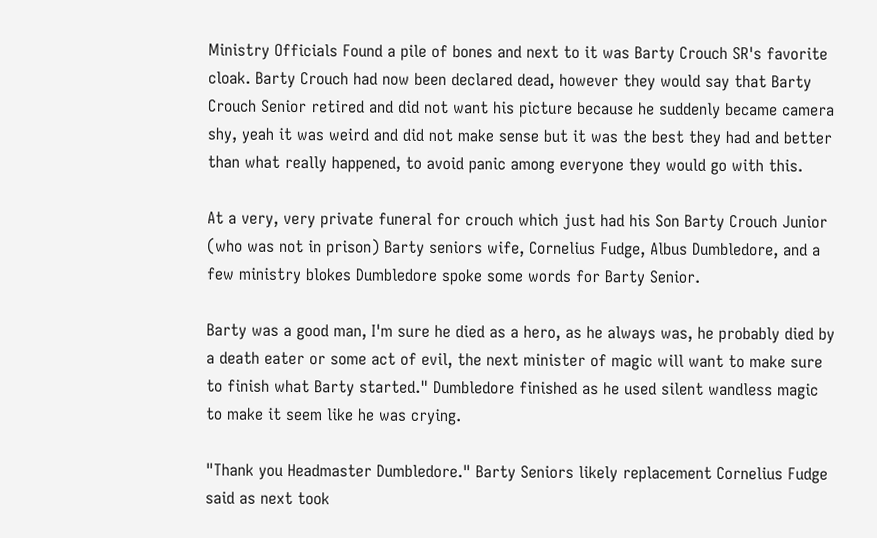Ministry Officials Found a pile of bones and next to it was Barty Crouch SR's favorite cloak. Barty Crouch had now been declared dead, however they would say that Barty Crouch Senior retired and did not want his picture because he suddenly became camera shy, yeah it was weird and did not make sense but it was the best they had and better than what really happened, to avoid panic among everyone they would go with this.

At a very, very private funeral for crouch which just had his Son Barty Crouch Junior (who was not in prison) Barty seniors wife, Cornelius Fudge, Albus Dumbledore, and a few ministry blokes Dumbledore spoke some words for Barty Senior.

Barty was a good man, I'm sure he died as a hero, as he always was, he probably died by a death eater or some act of evil, the next minister of magic will want to make sure to finish what Barty started." Dumbledore finished as he used silent wandless magic to make it seem like he was crying.

"Thank you Headmaster Dumbledore." Barty Seniors likely replacement Cornelius Fudge said as next took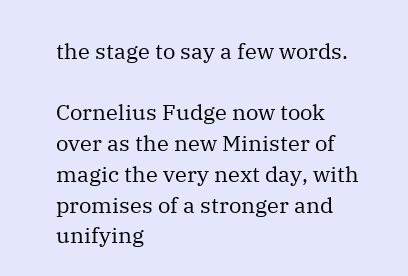the stage to say a few words.

Cornelius Fudge now took over as the new Minister of magic the very next day, with promises of a stronger and unifying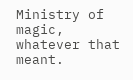Ministry of magic, whatever that meant.